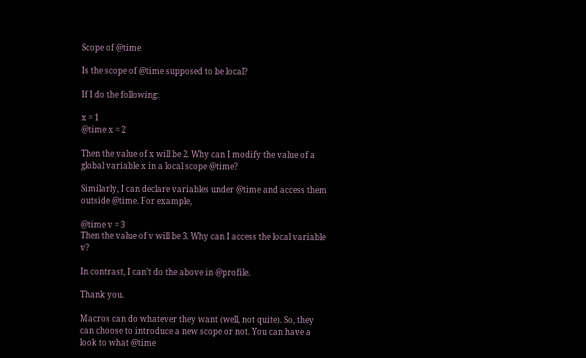Scope of @time

Is the scope of @time supposed to be local?

If I do the following:

x = 1
@time x = 2

Then the value of x will be 2. Why can I modify the value of a global variable x in a local scope @time?

Similarly, I can declare variables under @time and access them outside @time. For example,

@time v = 3
Then the value of v will be 3. Why can I access the local variable v?

In contrast, I can’t do the above in @profile.

Thank you.

Macros can do whatever they want (well, not quite). So, they can choose to introduce a new scope or not. You can have a look to what @time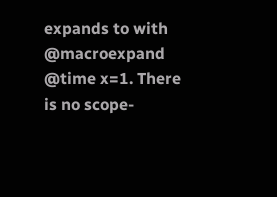expands to with @macroexpand @time x=1. There is no scope-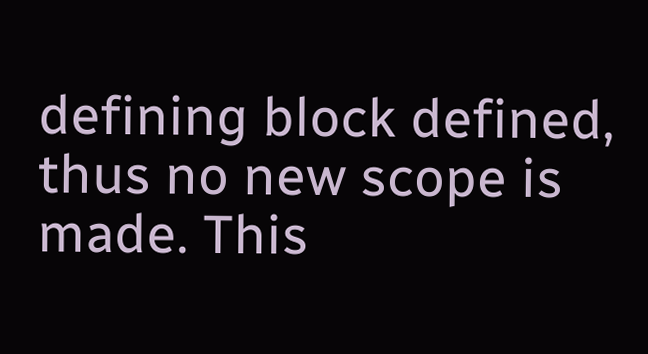defining block defined, thus no new scope is made. This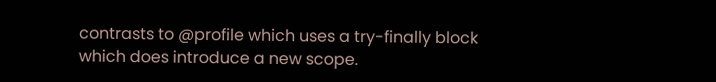contrasts to @profile which uses a try-finally block which does introduce a new scope.